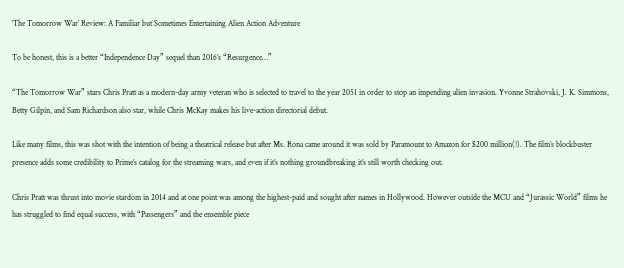‘The Tomorrow War’ Review: A Familiar but Sometimes Entertaining Alien Action Adventure

To be honest, this is a better “Independence Day” sequel than 2016’s “Resurgence…”

“The Tomorrow War” stars Chris Pratt as a modern-day army veteran who is selected to travel to the year 2051 in order to stop an impending alien invasion. Yvonne Strahovski, J. K. Simmons, Betty Gilpin, and Sam Richardson also star, while Chris McKay makes his live-action directorial debut.

Like many films, this was shot with the intention of being a theatrical release but after Ms. Rona came around it was sold by Paramount to Amazon for $200 million(!). The film’s blockbuster presence adds some credibility to Prime’s catalog for the streaming wars, and even if it’s nothing groundbreaking it’s still worth checking out.

Chris Pratt was thrust into movie stardom in 2014 and at one point was among the highest-paid and sought after names in Hollywood. However outside the MCU and “Jurassic World” films he has struggled to find equal success, with “Passengers” and the ensemble piece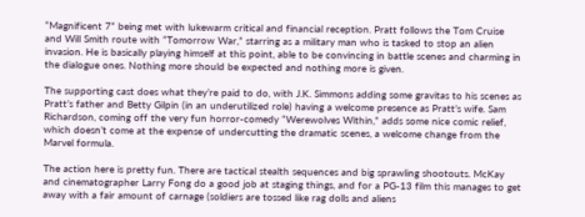“Magnificent 7” being met with lukewarm critical and financial reception. Pratt follows the Tom Cruise and Will Smith route with “Tomorrow War,” starring as a military man who is tasked to stop an alien invasion. He is basically playing himself at this point, able to be convincing in battle scenes and charming in the dialogue ones. Nothing more should be expected and nothing more is given.

The supporting cast does what they’re paid to do, with J.K. Simmons adding some gravitas to his scenes as Pratt’s father and Betty Gilpin (in an underutilized role) having a welcome presence as Pratt’s wife. Sam Richardson, coming off the very fun horror-comedy “Werewolves Within,” adds some nice comic relief, which doesn’t come at the expense of undercutting the dramatic scenes, a welcome change from the Marvel formula.

The action here is pretty fun. There are tactical stealth sequences and big sprawling shootouts. McKay and cinematographer Larry Fong do a good job at staging things, and for a PG-13 film this manages to get away with a fair amount of carnage (soldiers are tossed like rag dolls and aliens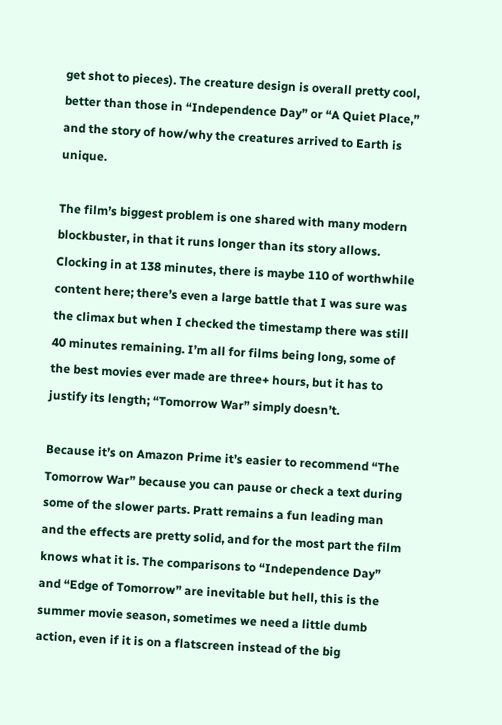get shot to pieces). The creature design is overall pretty cool, better than those in “Independence Day” or “A Quiet Place,” and the story of how/why the creatures arrived to Earth is unique.

The film’s biggest problem is one shared with many modern blockbuster, in that it runs longer than its story allows. Clocking in at 138 minutes, there is maybe 110 of worthwhile content here; there’s even a large battle that I was sure was the climax but when I checked the timestamp there was still 40 minutes remaining. I’m all for films being long, some of the best movies ever made are three+ hours, but it has to justify its length; “Tomorrow War” simply doesn’t.

Because it’s on Amazon Prime it’s easier to recommend “The Tomorrow War” because you can pause or check a text during some of the slower parts. Pratt remains a fun leading man and the effects are pretty solid, and for the most part the film knows what it is. The comparisons to “Independence Day” and “Edge of Tomorrow” are inevitable but hell, this is the summer movie season, sometimes we need a little dumb action, even if it is on a flatscreen instead of the big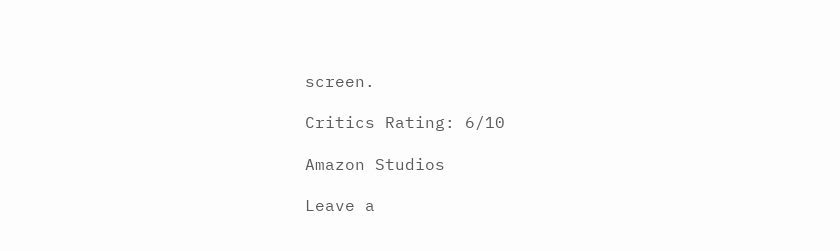screen.

Critics Rating: 6/10

Amazon Studios

Leave a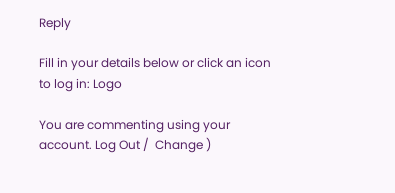Reply

Fill in your details below or click an icon to log in: Logo

You are commenting using your account. Log Out /  Change )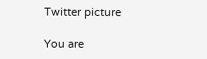Twitter picture

You are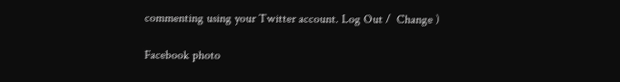commenting using your Twitter account. Log Out /  Change )

Facebook photo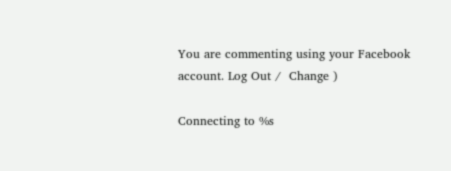You are commenting using your Facebook account. Log Out /  Change )

Connecting to %s